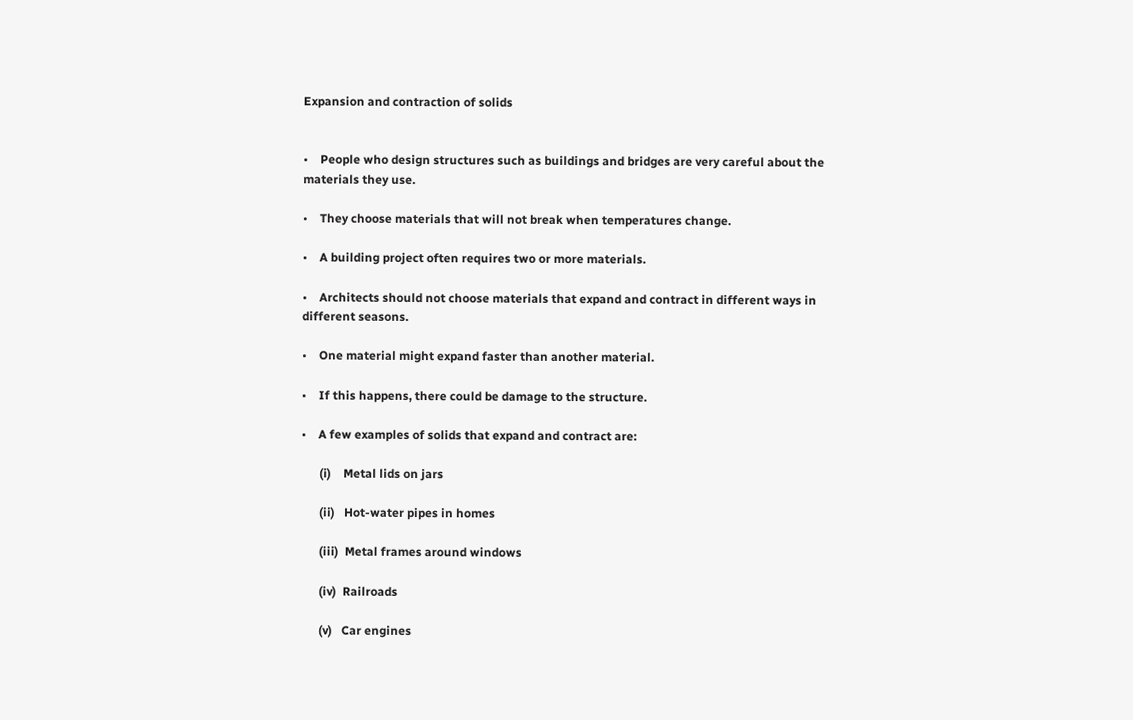Expansion and contraction of solids


•    People who design structures such as buildings and bridges are very careful about the materials they use.

•    They choose materials that will not break when temperatures change.

•    A building project often requires two or more materials.

•    Architects should not choose materials that expand and contract in different ways in different seasons.

•    One material might expand faster than another material.

•    If this happens, there could be damage to the structure.

•    A few examples of solids that expand and contract are:

      (i)    Metal lids on jars

      (ii)   Hot-water pipes in homes

      (iii)  Metal frames around windows

      (iv)  Railroads

      (v)   Car engines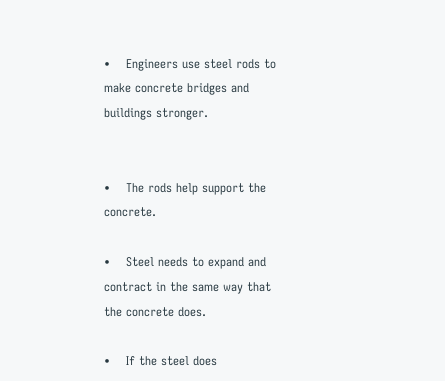•    Engineers use steel rods to make concrete bridges and buildings stronger.


•    The rods help support the concrete.

•    Steel needs to expand and contract in the same way that the concrete does.

•    If the steel does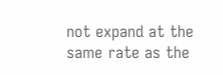not expand at the same rate as the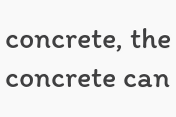concrete, the concrete can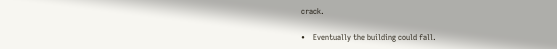crack.

•    Eventually the building could fall.